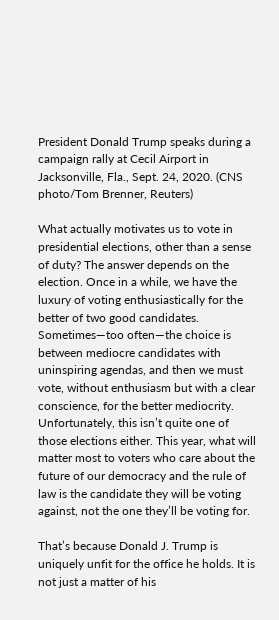President Donald Trump speaks during a campaign rally at Cecil Airport in Jacksonville, Fla., Sept. 24, 2020. (CNS photo/Tom Brenner, Reuters)

What actually motivates us to vote in presidential elections, other than a sense of duty? The answer depends on the election. Once in a while, we have the luxury of voting enthusiastically for the better of two good candidates. Sometimes—too often—the choice is between mediocre candidates with uninspiring agendas, and then we must vote, without enthusiasm but with a clear conscience, for the better mediocrity. Unfortunately, this isn’t quite one of those elections either. This year, what will matter most to voters who care about the future of our democracy and the rule of law is the candidate they will be voting against, not the one they’ll be voting for.

That’s because Donald J. Trump is uniquely unfit for the office he holds. It is not just a matter of his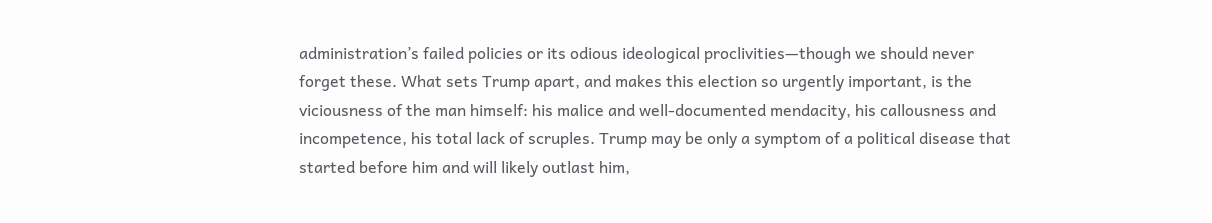administration’s failed policies or its odious ideological proclivities—though we should never forget these. What sets Trump apart, and makes this election so urgently important, is the viciousness of the man himself: his malice and well-documented mendacity, his callousness and incompetence, his total lack of scruples. Trump may be only a symptom of a political disease that started before him and will likely outlast him,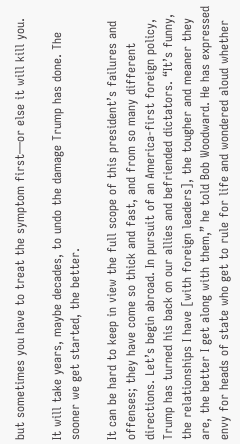but sometimes you have to treat the symptom first—or else it will kill you.

It will take years, maybe decades, to undo the damage Trump has done. The sooner we get started, the better.

It can be hard to keep in view the full scope of this president’s failures and offenses; they have come so thick and fast, and from so many different directions. Let’s begin abroad. In pursuit of an America-first foreign policy, Trump has turned his back on our allies and befriended dictators. “It’s funny, the relationships I have [with foreign leaders], the tougher and meaner they are, the better I get along with them,” he told Bob Woodward. He has expressed envy for heads of state who get to rule for life and wondered aloud whether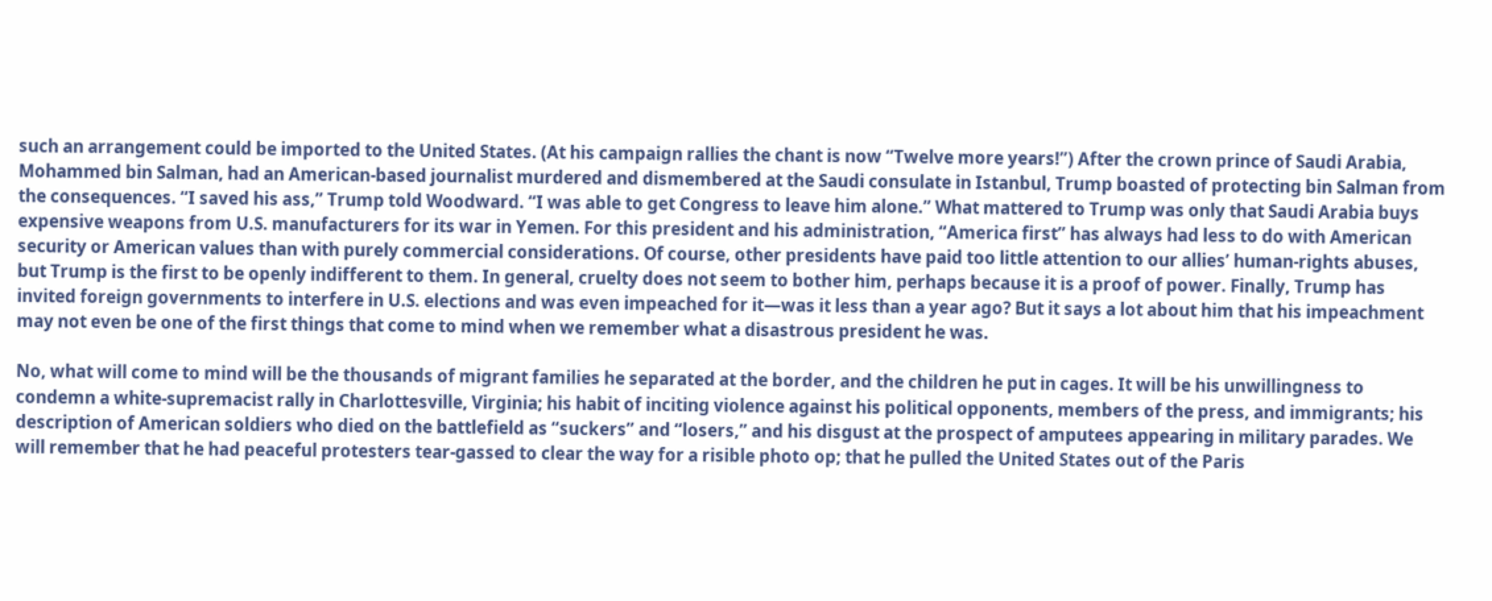such an arrangement could be imported to the United States. (At his campaign rallies the chant is now “Twelve more years!”) After the crown prince of Saudi Arabia, Mohammed bin Salman, had an American-based journalist murdered and dismembered at the Saudi consulate in Istanbul, Trump boasted of protecting bin Salman from the consequences. “I saved his ass,” Trump told Woodward. “I was able to get Congress to leave him alone.” What mattered to Trump was only that Saudi Arabia buys expensive weapons from U.S. manufacturers for its war in Yemen. For this president and his administration, “America first” has always had less to do with American security or American values than with purely commercial considerations. Of course, other presidents have paid too little attention to our allies’ human-rights abuses, but Trump is the first to be openly indifferent to them. In general, cruelty does not seem to bother him, perhaps because it is a proof of power. Finally, Trump has invited foreign governments to interfere in U.S. elections and was even impeached for it—was it less than a year ago? But it says a lot about him that his impeachment may not even be one of the first things that come to mind when we remember what a disastrous president he was.

No, what will come to mind will be the thousands of migrant families he separated at the border, and the children he put in cages. It will be his unwillingness to condemn a white-supremacist rally in Charlottesville, Virginia; his habit of inciting violence against his political opponents, members of the press, and immigrants; his description of American soldiers who died on the battlefield as “suckers” and “losers,” and his disgust at the prospect of amputees appearing in military parades. We will remember that he had peaceful protesters tear-gassed to clear the way for a risible photo op; that he pulled the United States out of the Paris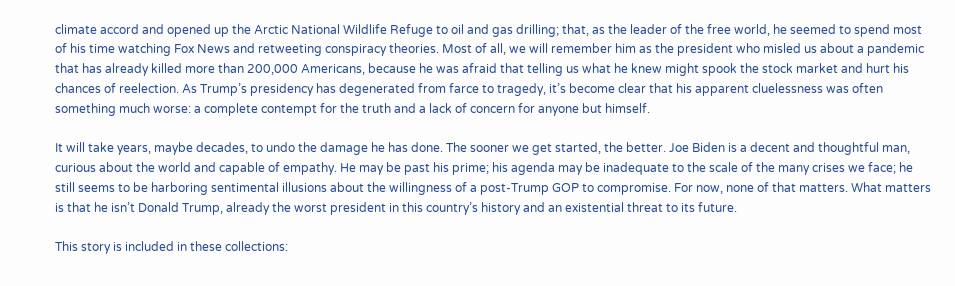climate accord and opened up the Arctic National Wildlife Refuge to oil and gas drilling; that, as the leader of the free world, he seemed to spend most of his time watching Fox News and retweeting conspiracy theories. Most of all, we will remember him as the president who misled us about a pandemic that has already killed more than 200,000 Americans, because he was afraid that telling us what he knew might spook the stock market and hurt his chances of reelection. As Trump’s presidency has degenerated from farce to tragedy, it’s become clear that his apparent cluelessness was often something much worse: a complete contempt for the truth and a lack of concern for anyone but himself.

It will take years, maybe decades, to undo the damage he has done. The sooner we get started, the better. Joe Biden is a decent and thoughtful man, curious about the world and capable of empathy. He may be past his prime; his agenda may be inadequate to the scale of the many crises we face; he still seems to be harboring sentimental illusions about the willingness of a post-Trump GOP to compromise. For now, none of that matters. What matters is that he isn’t Donald Trump, already the worst president in this country’s history and an existential threat to its future.

This story is included in these collections: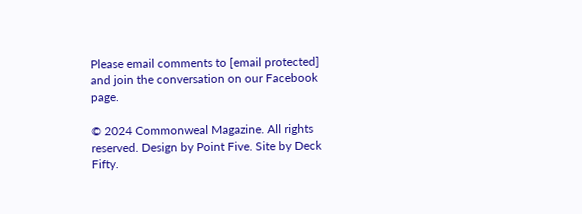Please email comments to [email protected] and join the conversation on our Facebook page.

© 2024 Commonweal Magazine. All rights reserved. Design by Point Five. Site by Deck Fifty.